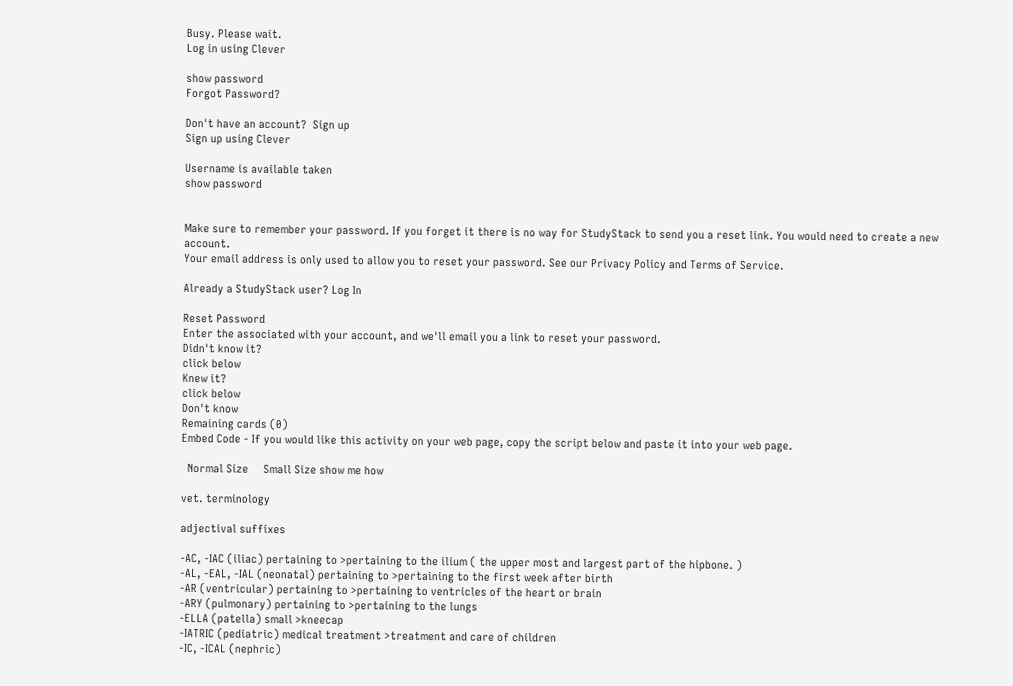Busy. Please wait.
Log in using Clever

show password
Forgot Password?

Don't have an account?  Sign up
Sign up using Clever

Username is available taken
show password


Make sure to remember your password. If you forget it there is no way for StudyStack to send you a reset link. You would need to create a new account.
Your email address is only used to allow you to reset your password. See our Privacy Policy and Terms of Service.

Already a StudyStack user? Log In

Reset Password
Enter the associated with your account, and we'll email you a link to reset your password.
Didn't know it?
click below
Knew it?
click below
Don't know
Remaining cards (0)
Embed Code - If you would like this activity on your web page, copy the script below and paste it into your web page.

  Normal Size     Small Size show me how

vet. terminology

adjectival suffixes

-AC, -IAC (iliac) pertaining to >pertaining to the ilium ( the upper most and largest part of the hipbone. )
-AL, -EAL, -IAL (neonatal) pertaining to >pertaining to the first week after birth
-AR (ventricular) pertaining to >pertaining to ventricles of the heart or brain
-ARY (pulmonary) pertaining to >pertaining to the lungs
-ELLA (patella) small >kneecap
-IATRIC (pediatric) medical treatment >treatment and care of children
-IC, -ICAL (nephric)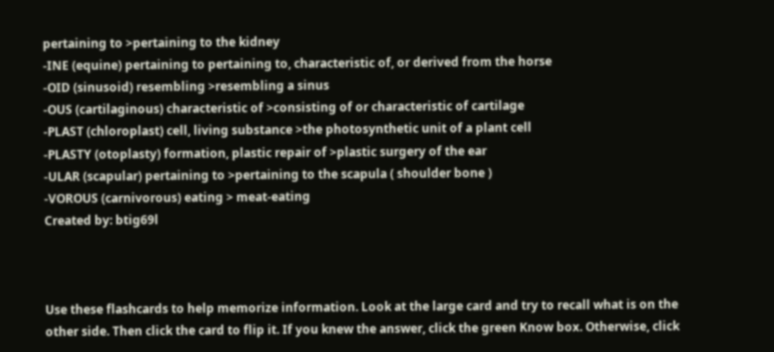pertaining to >pertaining to the kidney
-INE (equine) pertaining to pertaining to, characteristic of, or derived from the horse
-OID (sinusoid) resembling >resembling a sinus
-OUS (cartilaginous) characteristic of >consisting of or characteristic of cartilage
-PLAST (chloroplast) cell, living substance >the photosynthetic unit of a plant cell
-PLASTY (otoplasty) formation, plastic repair of >plastic surgery of the ear
-ULAR (scapular) pertaining to >pertaining to the scapula ( shoulder bone )
-VOROUS (carnivorous) eating > meat-eating
Created by: btig69l



Use these flashcards to help memorize information. Look at the large card and try to recall what is on the other side. Then click the card to flip it. If you knew the answer, click the green Know box. Otherwise, click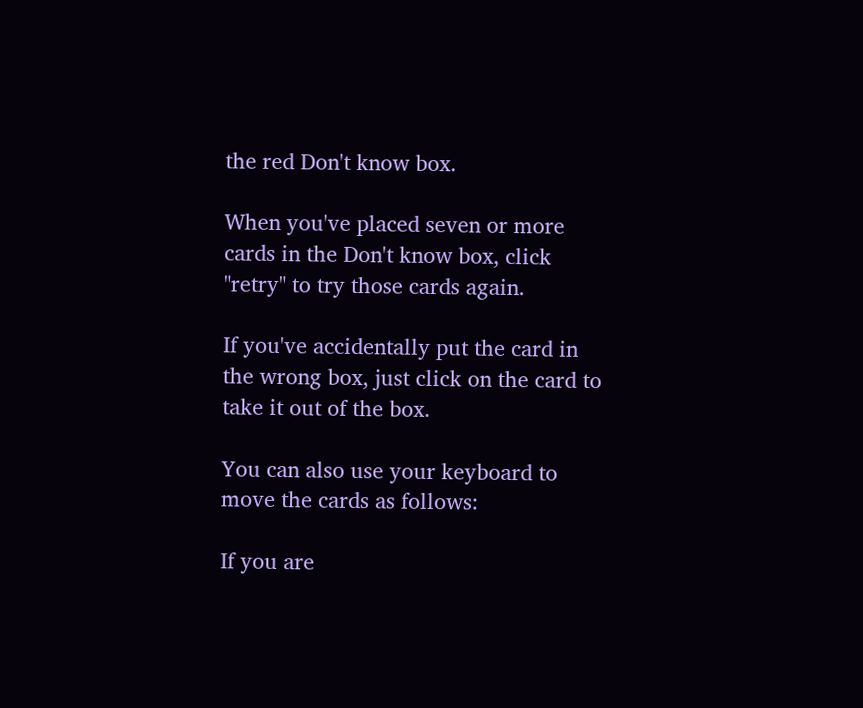the red Don't know box.

When you've placed seven or more cards in the Don't know box, click "retry" to try those cards again.

If you've accidentally put the card in the wrong box, just click on the card to take it out of the box.

You can also use your keyboard to move the cards as follows:

If you are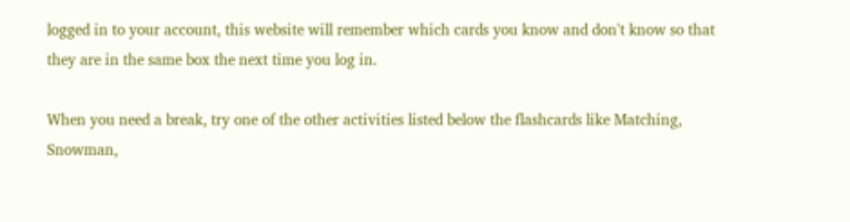logged in to your account, this website will remember which cards you know and don't know so that they are in the same box the next time you log in.

When you need a break, try one of the other activities listed below the flashcards like Matching, Snowman,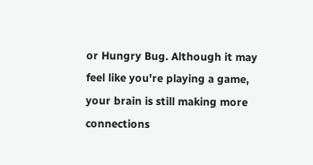or Hungry Bug. Although it may feel like you're playing a game, your brain is still making more connections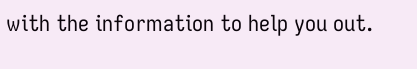with the information to help you out.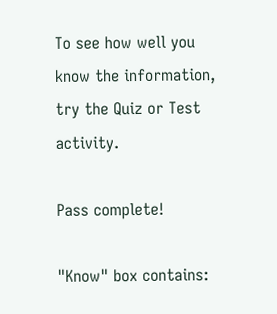To see how well you know the information, try the Quiz or Test activity.

Pass complete!

"Know" box contains: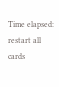Time elapsed:
restart all cards